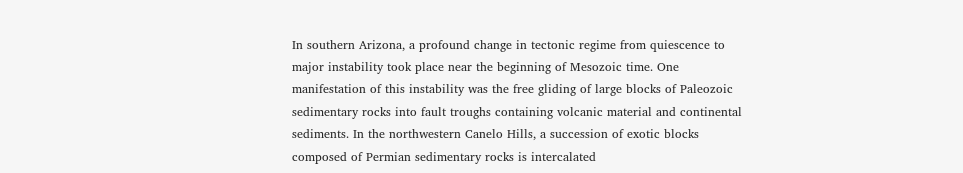In southern Arizona, a profound change in tectonic regime from quiescence to major instability took place near the beginning of Mesozoic time. One manifestation of this instability was the free gliding of large blocks of Paleozoic sedimentary rocks into fault troughs containing volcanic material and continental sediments. In the northwestern Canelo Hills, a succession of exotic blocks composed of Permian sedimentary rocks is intercalated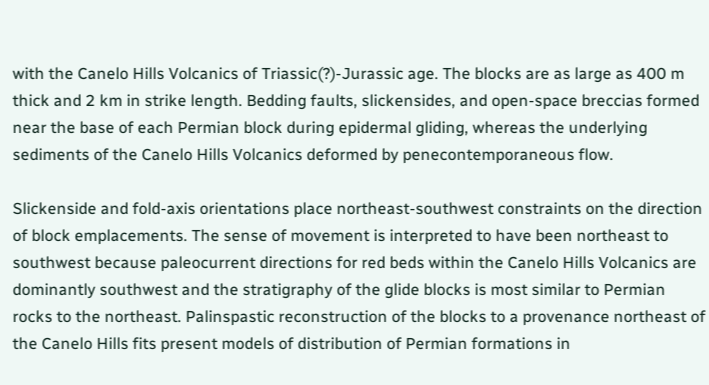with the Canelo Hills Volcanics of Triassic(?)-Jurassic age. The blocks are as large as 400 m thick and 2 km in strike length. Bedding faults, slickensides, and open-space breccias formed near the base of each Permian block during epidermal gliding, whereas the underlying sediments of the Canelo Hills Volcanics deformed by penecontemporaneous flow.

Slickenside and fold-axis orientations place northeast-southwest constraints on the direction of block emplacements. The sense of movement is interpreted to have been northeast to southwest because paleocurrent directions for red beds within the Canelo Hills Volcanics are dominantly southwest and the stratigraphy of the glide blocks is most similar to Permian rocks to the northeast. Palinspastic reconstruction of the blocks to a provenance northeast of the Canelo Hills fits present models of distribution of Permian formations in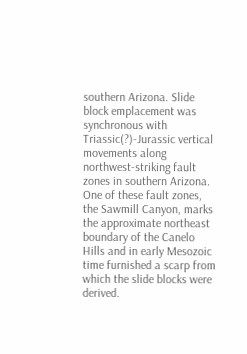southern Arizona. Slide block emplacement was synchronous with Triassic(?)-Jurassic vertical movements along northwest-striking fault zones in southern Arizona. One of these fault zones, the Sawmill Canyon, marks the approximate northeast boundary of the Canelo Hills and in early Mesozoic time furnished a scarp from which the slide blocks were derived.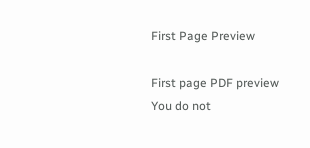First Page Preview

First page PDF preview
You do not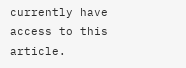currently have access to this article.